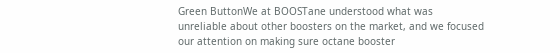Green ButtonWe at BOOSTane understood what was unreliable about other boosters on the market, and we focused our attention on making sure octane booster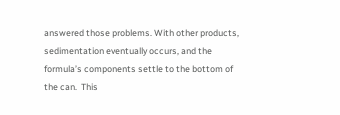answered those problems. With other products, sedimentation eventually occurs, and the formula’s components settle to the bottom of the can.  This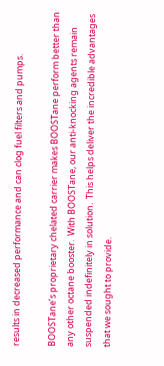results in decreased performance and can clog fuel filters and pumps.

BOOSTane’s proprietary chelated carrier makes BOOSTane perform better than any other octane booster.  With BOOSTane, our anti-knocking agents remain suspended indefinitely in solution.  This helps deliver the incredible advantages that we sought to provide.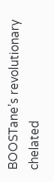BOOSTane’s revolutionary chelated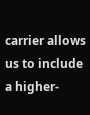carrier allows us to include a higher-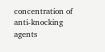concentration of anti-knocking agents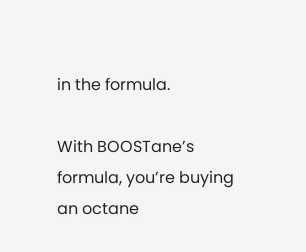in the formula.

With BOOSTane’s formula, you’re buying an octane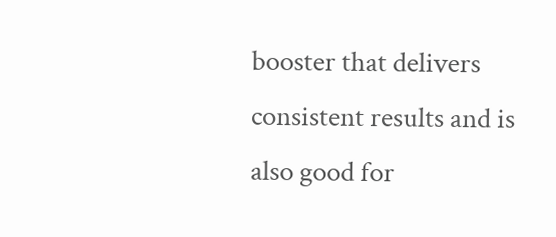booster that delivers consistent results and is also good for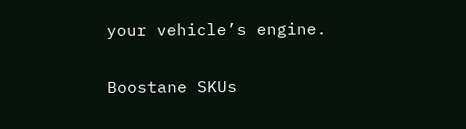your vehicle’s engine.

Boostane SKUs